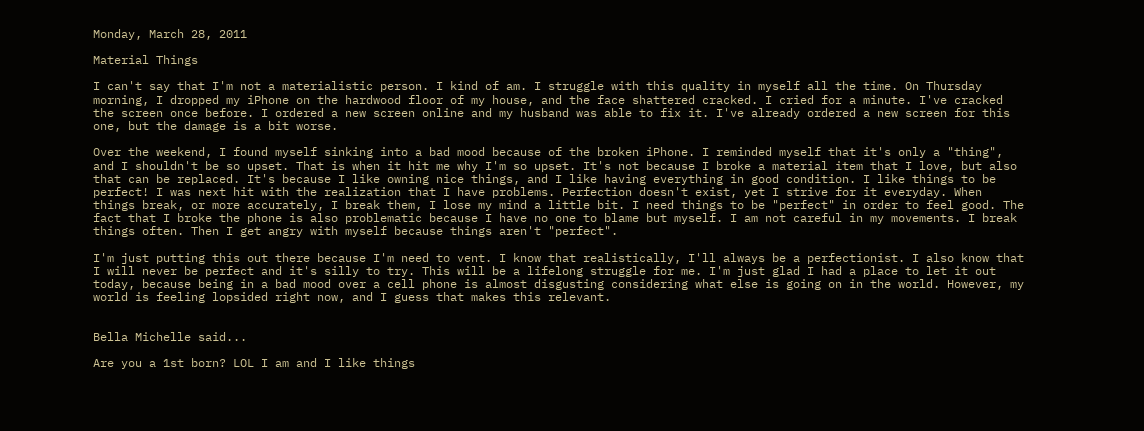Monday, March 28, 2011

Material Things

I can't say that I'm not a materialistic person. I kind of am. I struggle with this quality in myself all the time. On Thursday morning, I dropped my iPhone on the hardwood floor of my house, and the face shattered cracked. I cried for a minute. I've cracked the screen once before. I ordered a new screen online and my husband was able to fix it. I've already ordered a new screen for this one, but the damage is a bit worse.

Over the weekend, I found myself sinking into a bad mood because of the broken iPhone. I reminded myself that it's only a "thing", and I shouldn't be so upset. That is when it hit me why I'm so upset. It's not because I broke a material item that I love, but also that can be replaced. It's because I like owning nice things, and I like having everything in good condition. I like things to be perfect! I was next hit with the realization that I have problems. Perfection doesn't exist, yet I strive for it everyday. When things break, or more accurately, I break them, I lose my mind a little bit. I need things to be "perfect" in order to feel good. The fact that I broke the phone is also problematic because I have no one to blame but myself. I am not careful in my movements. I break things often. Then I get angry with myself because things aren't "perfect".

I'm just putting this out there because I'm need to vent. I know that realistically, I'll always be a perfectionist. I also know that I will never be perfect and it's silly to try. This will be a lifelong struggle for me. I'm just glad I had a place to let it out today, because being in a bad mood over a cell phone is almost disgusting considering what else is going on in the world. However, my world is feeling lopsided right now, and I guess that makes this relevant.


Bella Michelle said...

Are you a 1st born? LOL I am and I like things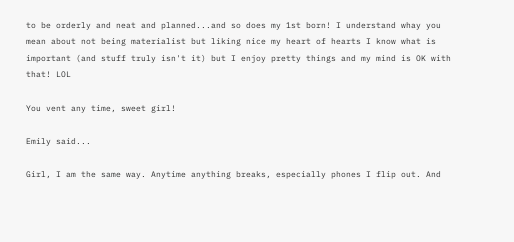to be orderly and neat and planned...and so does my 1st born! I understand whay you mean about not being materialist but liking nice my heart of hearts I know what is important (and stuff truly isn't it) but I enjoy pretty things and my mind is OK with that! LOL

You vent any time, sweet girl!

Emily said...

Girl, I am the same way. Anytime anything breaks, especially phones I flip out. And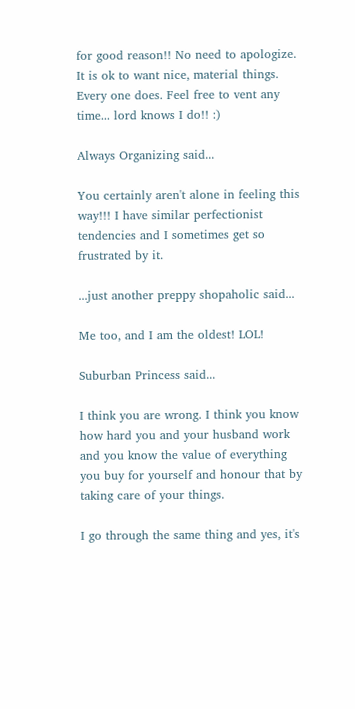for good reason!! No need to apologize. It is ok to want nice, material things. Every one does. Feel free to vent any time... lord knows I do!! :)

Always Organizing said...

You certainly aren't alone in feeling this way!!! I have similar perfectionist tendencies and I sometimes get so frustrated by it.

...just another preppy shopaholic said...

Me too, and I am the oldest! LOL!

Suburban Princess said...

I think you are wrong. I think you know how hard you and your husband work and you know the value of everything you buy for yourself and honour that by taking care of your things.

I go through the same thing and yes, it's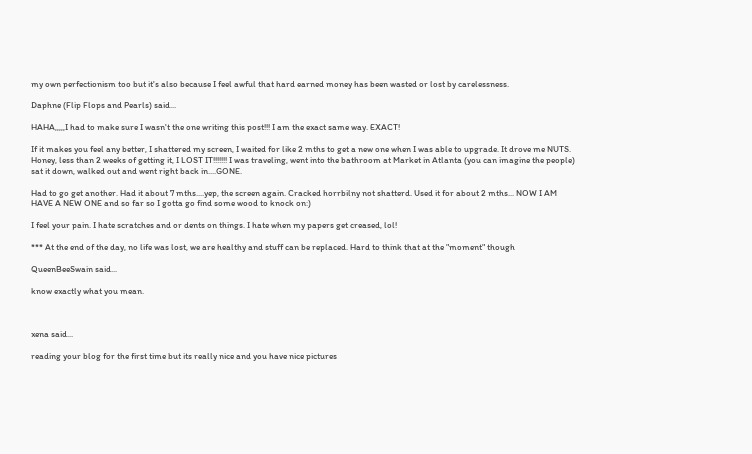my own perfectionism too but it's also because I feel awful that hard earned money has been wasted or lost by carelessness.

Daphne (Flip Flops and Pearls) said...

HAHA,,,,,I had to make sure I wasn't the one writing this post!!! I am the exact same way. EXACT!

If it makes you feel any better, I shattered my screen, I waited for like 2 mths to get a new one when I was able to upgrade. It drove me NUTS. Honey, less than 2 weeks of getting it, I LOST IT!!!!!!! I was traveling, went into the bathroom at Market in Atlanta (you can imagine the people) sat it down, walked out and went right back in....GONE.

Had to go get another. Had it about 7 mths....yep, the screen again. Cracked horrbilny not shatterd. Used it for about 2 mths... NOW I AM HAVE A NEW ONE and so far so I gotta go find some wood to knock on:)

I feel your pain. I hate scratches and or dents on things. I hate when my papers get creased, lol!

*** At the end of the day, no life was lost, we are healthy and stuff can be replaced. Hard to think that at the "moment" though

QueenBeeSwain said...

know exactly what you mean.



xena said...

reading your blog for the first time but its really nice and you have nice pictures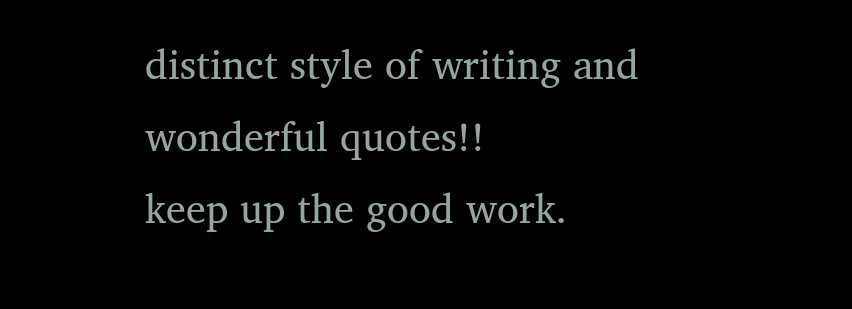distinct style of writing and wonderful quotes!!
keep up the good work.